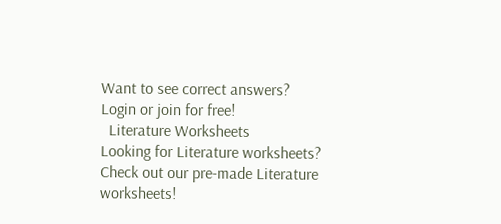Want to see correct answers?
Login or join for free!
  Literature Worksheets
Looking for Literature worksheets?
Check out our pre-made Literature worksheets!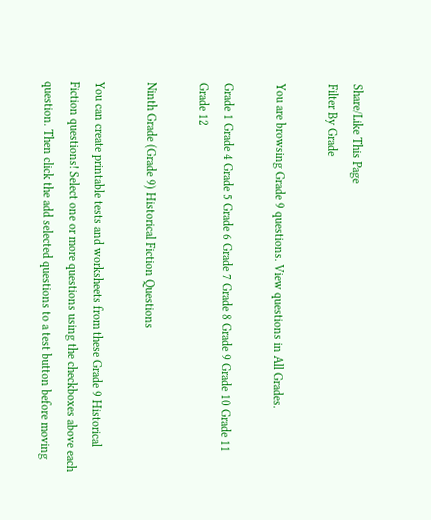Share/Like This Page
Filter By Grade

You are browsing Grade 9 questions. View questions in All Grades.

Grade 1 Grade 4 Grade 5 Grade 6 Grade 7 Grade 8 Grade 9 Grade 10 Grade 11 Grade 12

Ninth Grade (Grade 9) Historical Fiction Questions

You can create printable tests and worksheets from these Grade 9 Historical Fiction questions! Select one or more questions using the checkboxes above each question. Then click the add selected questions to a test button before moving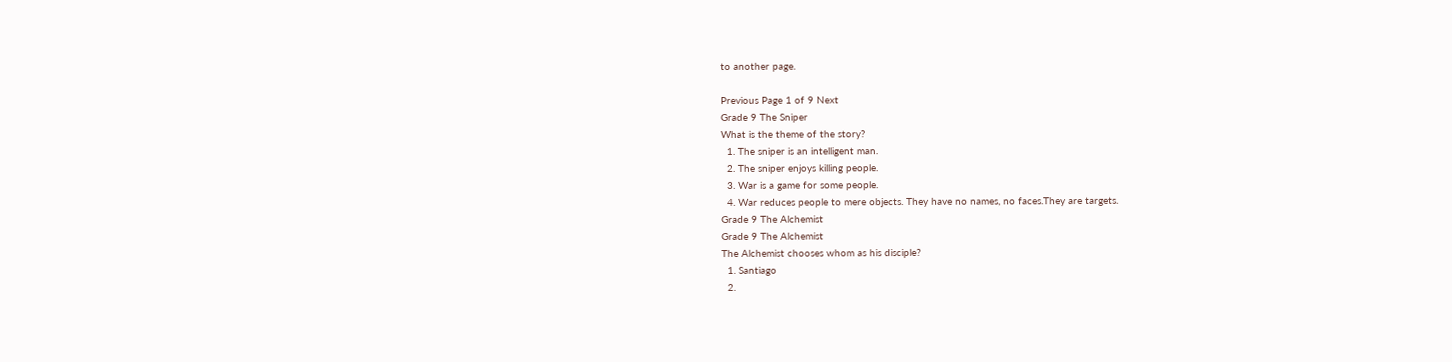to another page.

Previous Page 1 of 9 Next
Grade 9 The Sniper
What is the theme of the story?
  1. The sniper is an intelligent man.
  2. The sniper enjoys killing people.
  3. War is a game for some people.
  4. War reduces people to mere objects. They have no names, no faces.They are targets.
Grade 9 The Alchemist
Grade 9 The Alchemist
The Alchemist chooses whom as his disciple?
  1. Santiago
  2.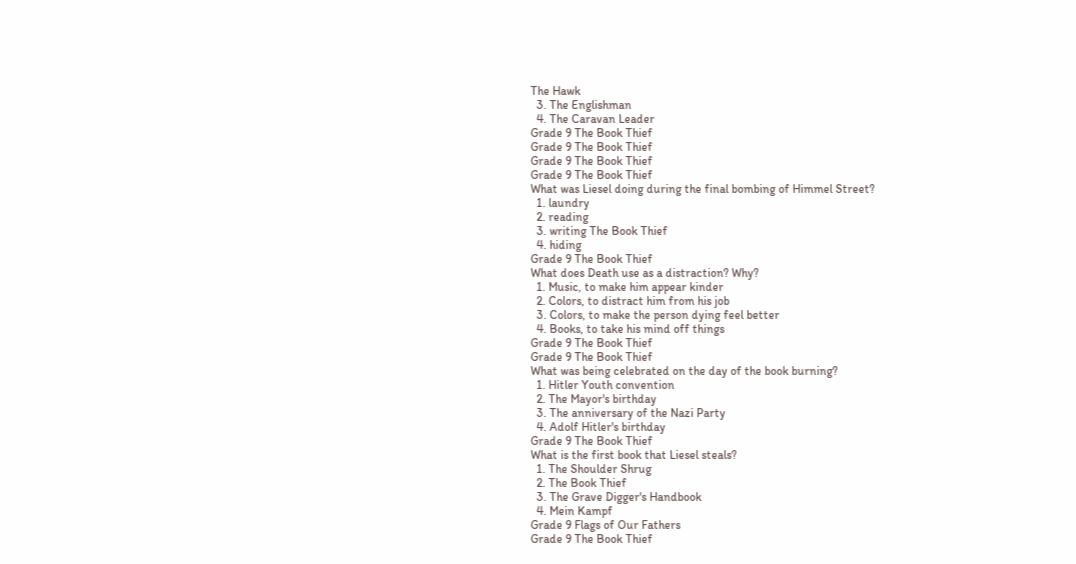The Hawk
  3. The Englishman
  4. The Caravan Leader
Grade 9 The Book Thief
Grade 9 The Book Thief
Grade 9 The Book Thief
Grade 9 The Book Thief
What was Liesel doing during the final bombing of Himmel Street?
  1. laundry
  2. reading
  3. writing The Book Thief
  4. hiding
Grade 9 The Book Thief
What does Death use as a distraction? Why?
  1. Music, to make him appear kinder
  2. Colors, to distract him from his job
  3. Colors, to make the person dying feel better
  4. Books, to take his mind off things
Grade 9 The Book Thief
Grade 9 The Book Thief
What was being celebrated on the day of the book burning?
  1. Hitler Youth convention
  2. The Mayor's birthday
  3. The anniversary of the Nazi Party
  4. Adolf Hitler's birthday
Grade 9 The Book Thief
What is the first book that Liesel steals?
  1. The Shoulder Shrug
  2. The Book Thief
  3. The Grave Digger's Handbook
  4. Mein Kampf
Grade 9 Flags of Our Fathers
Grade 9 The Book Thief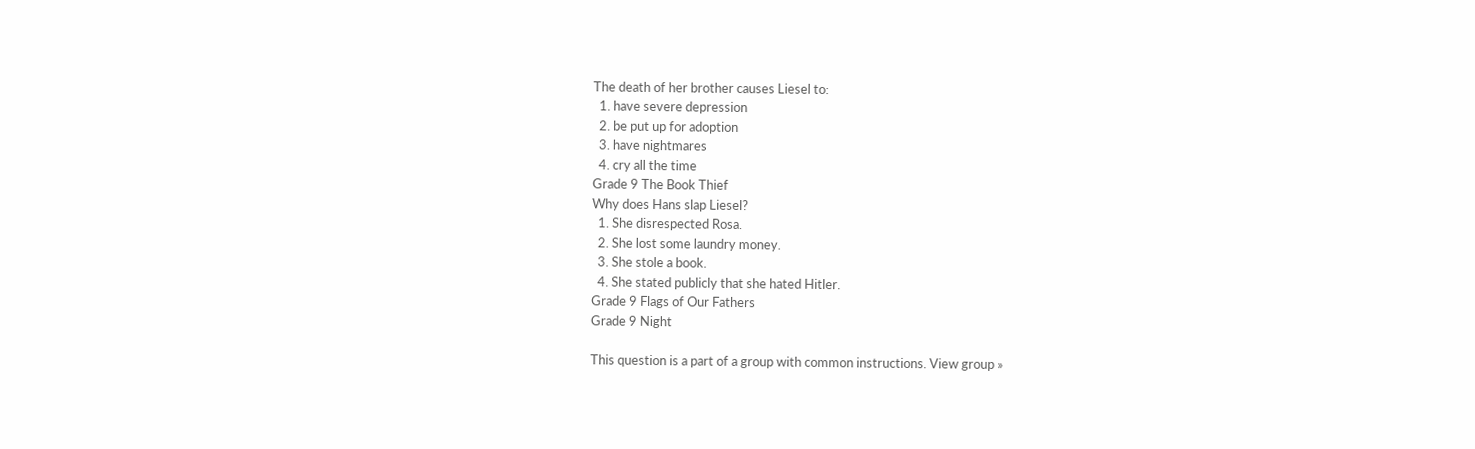The death of her brother causes Liesel to:
  1. have severe depression
  2. be put up for adoption
  3. have nightmares
  4. cry all the time
Grade 9 The Book Thief
Why does Hans slap Liesel?
  1. She disrespected Rosa.
  2. She lost some laundry money.
  3. She stole a book.
  4. She stated publicly that she hated Hitler.
Grade 9 Flags of Our Fathers
Grade 9 Night

This question is a part of a group with common instructions. View group »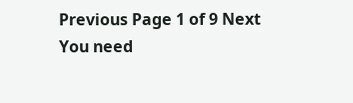Previous Page 1 of 9 Next
You need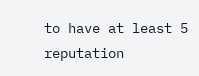to have at least 5 reputation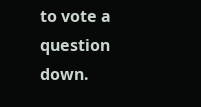to vote a question down.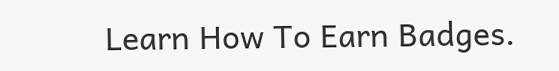Learn How To Earn Badges.